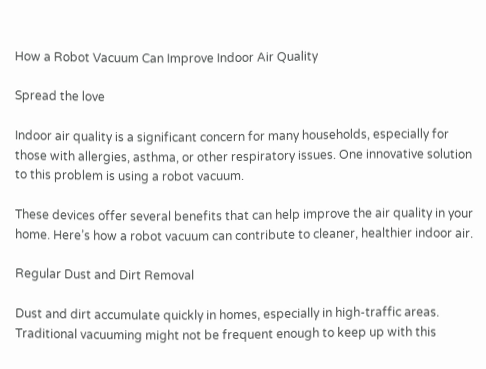How a Robot Vacuum Can Improve Indoor Air Quality

Spread the love

Indoor air quality is a significant concern for many households, especially for those with allergies, asthma, or other respiratory issues. One innovative solution to this problem is using a robot vacuum.

These devices offer several benefits that can help improve the air quality in your home. Here’s how a robot vacuum can contribute to cleaner, healthier indoor air.

Regular Dust and Dirt Removal

Dust and dirt accumulate quickly in homes, especially in high-traffic areas. Traditional vacuuming might not be frequent enough to keep up with this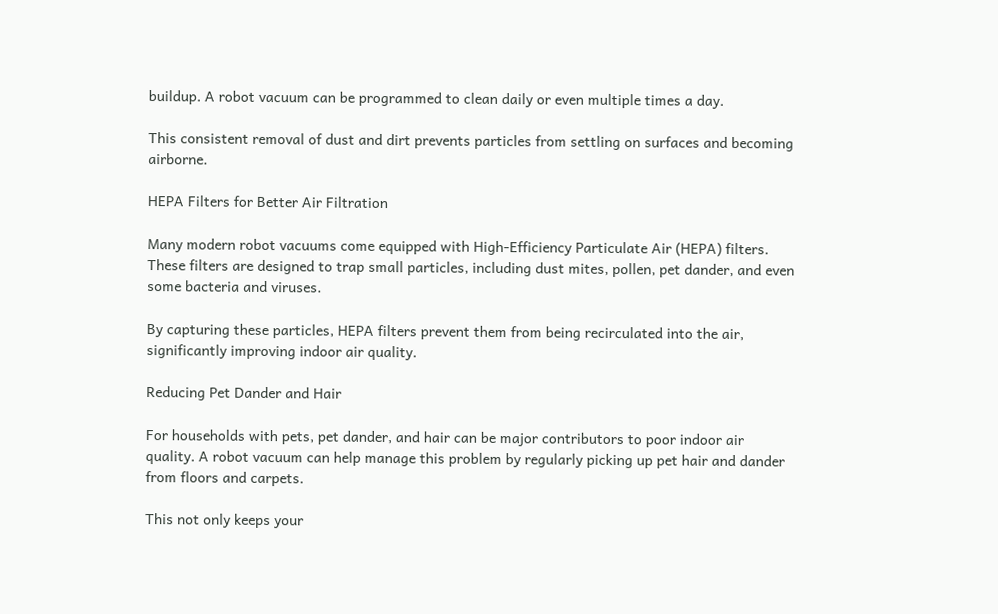buildup. A robot vacuum can be programmed to clean daily or even multiple times a day.

This consistent removal of dust and dirt prevents particles from settling on surfaces and becoming airborne.

HEPA Filters for Better Air Filtration

Many modern robot vacuums come equipped with High-Efficiency Particulate Air (HEPA) filters. These filters are designed to trap small particles, including dust mites, pollen, pet dander, and even some bacteria and viruses.

By capturing these particles, HEPA filters prevent them from being recirculated into the air, significantly improving indoor air quality.

Reducing Pet Dander and Hair

For households with pets, pet dander, and hair can be major contributors to poor indoor air quality. A robot vacuum can help manage this problem by regularly picking up pet hair and dander from floors and carpets.

This not only keeps your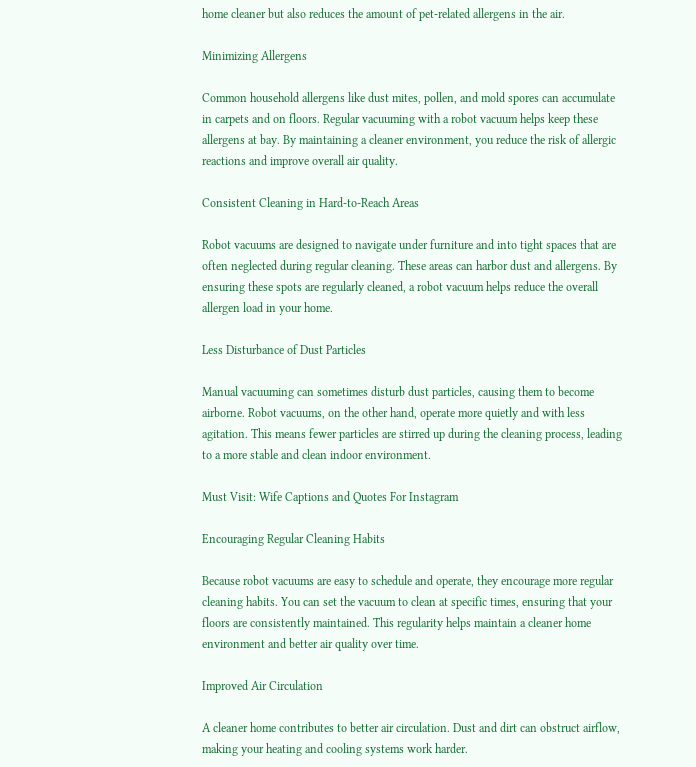home cleaner but also reduces the amount of pet-related allergens in the air.

Minimizing Allergens

Common household allergens like dust mites, pollen, and mold spores can accumulate in carpets and on floors. Regular vacuuming with a robot vacuum helps keep these allergens at bay. By maintaining a cleaner environment, you reduce the risk of allergic reactions and improve overall air quality.

Consistent Cleaning in Hard-to-Reach Areas

Robot vacuums are designed to navigate under furniture and into tight spaces that are often neglected during regular cleaning. These areas can harbor dust and allergens. By ensuring these spots are regularly cleaned, a robot vacuum helps reduce the overall allergen load in your home.

Less Disturbance of Dust Particles

Manual vacuuming can sometimes disturb dust particles, causing them to become airborne. Robot vacuums, on the other hand, operate more quietly and with less agitation. This means fewer particles are stirred up during the cleaning process, leading to a more stable and clean indoor environment.

Must Visit: Wife Captions and Quotes For Instagram

Encouraging Regular Cleaning Habits

Because robot vacuums are easy to schedule and operate, they encourage more regular cleaning habits. You can set the vacuum to clean at specific times, ensuring that your floors are consistently maintained. This regularity helps maintain a cleaner home environment and better air quality over time.

Improved Air Circulation

A cleaner home contributes to better air circulation. Dust and dirt can obstruct airflow, making your heating and cooling systems work harder.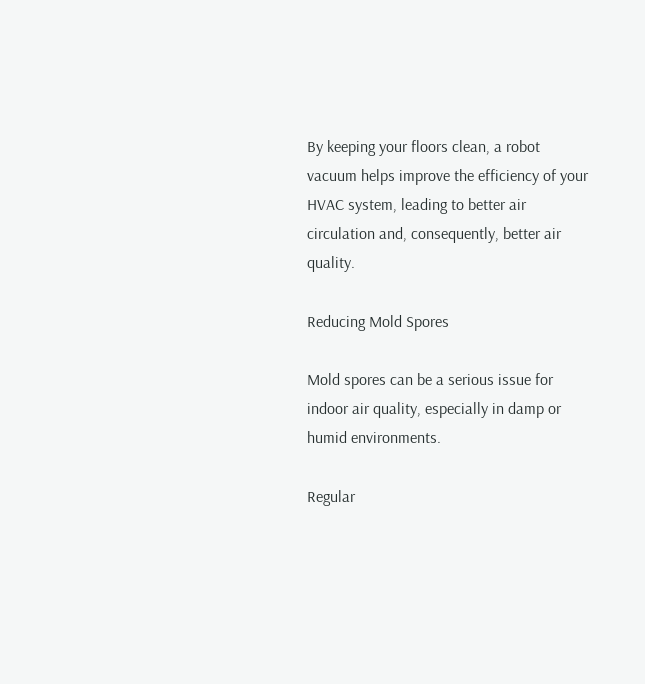By keeping your floors clean, a robot vacuum helps improve the efficiency of your HVAC system, leading to better air circulation and, consequently, better air quality.

Reducing Mold Spores

Mold spores can be a serious issue for indoor air quality, especially in damp or humid environments.

Regular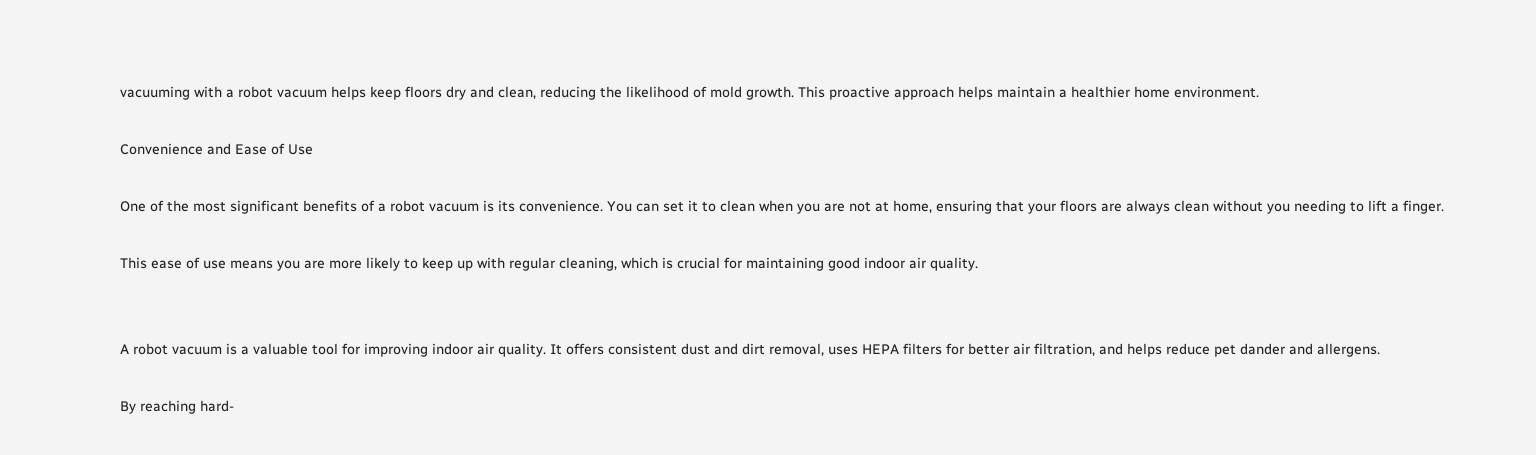vacuuming with a robot vacuum helps keep floors dry and clean, reducing the likelihood of mold growth. This proactive approach helps maintain a healthier home environment.

Convenience and Ease of Use

One of the most significant benefits of a robot vacuum is its convenience. You can set it to clean when you are not at home, ensuring that your floors are always clean without you needing to lift a finger.

This ease of use means you are more likely to keep up with regular cleaning, which is crucial for maintaining good indoor air quality.


A robot vacuum is a valuable tool for improving indoor air quality. It offers consistent dust and dirt removal, uses HEPA filters for better air filtration, and helps reduce pet dander and allergens.

By reaching hard-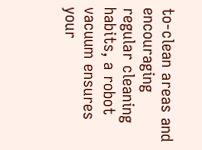to-clean areas and encouraging regular cleaning habits, a robot vacuum ensures your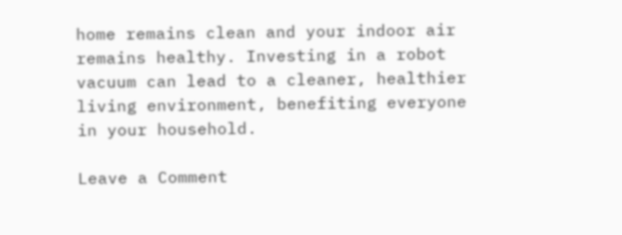home remains clean and your indoor air remains healthy. Investing in a robot vacuum can lead to a cleaner, healthier living environment, benefiting everyone in your household.

Leave a Comment